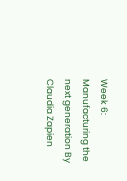Week 6: Manufacturing the next generation By Claudia Zapien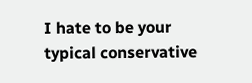I hate to be your typical conservative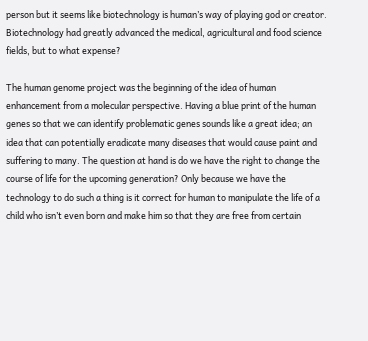person but it seems like biotechnology is human’s way of playing god or creator. Biotechnology had greatly advanced the medical, agricultural and food science fields, but to what expense?

The human genome project was the beginning of the idea of human enhancement from a molecular perspective. Having a blue print of the human genes so that we can identify problematic genes sounds like a great idea; an idea that can potentially eradicate many diseases that would cause paint and suffering to many. The question at hand is do we have the right to change the course of life for the upcoming generation? Only because we have the technology to do such a thing is it correct for human to manipulate the life of a child who isn’t even born and make him so that they are free from certain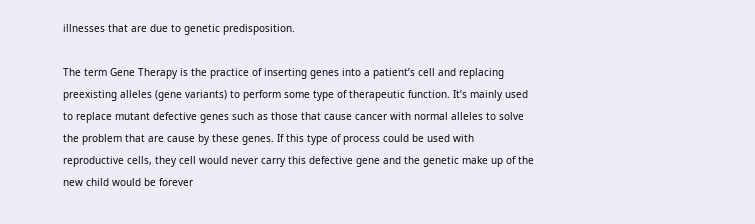illnesses that are due to genetic predisposition.

The term Gene Therapy is the practice of inserting genes into a patient’s cell and replacing preexisting alleles (gene variants) to perform some type of therapeutic function. It’s mainly used to replace mutant defective genes such as those that cause cancer with normal alleles to solve the problem that are cause by these genes. If this type of process could be used with reproductive cells, they cell would never carry this defective gene and the genetic make up of the new child would be forever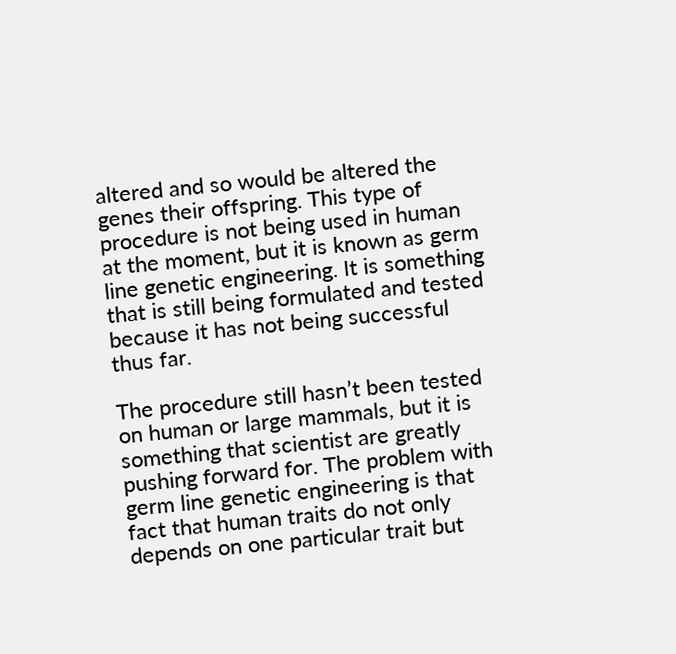altered and so would be altered the genes their offspring. This type of procedure is not being used in human at the moment, but it is known as germ line genetic engineering. It is something that is still being formulated and tested because it has not being successful thus far.

The procedure still hasn’t been tested on human or large mammals, but it is something that scientist are greatly pushing forward for. The problem with germ line genetic engineering is that fact that human traits do not only depends on one particular trait but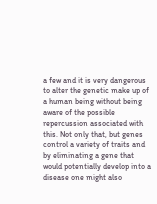a few and it is very dangerous to alter the genetic make up of a human being without being aware of the possible repercussion associated with this. Not only that, but genes control a variety of traits and by eliminating a gene that would potentially develop into a disease one might also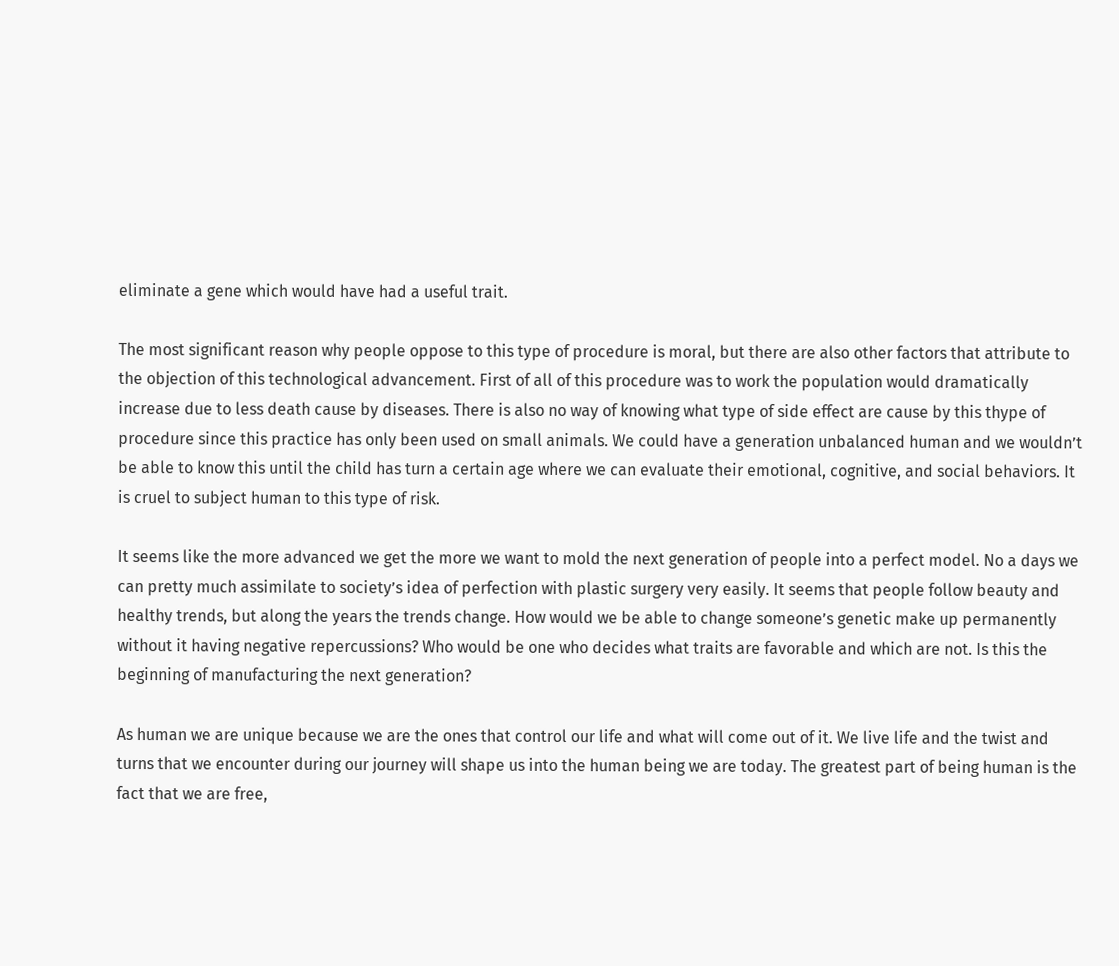eliminate a gene which would have had a useful trait.

The most significant reason why people oppose to this type of procedure is moral, but there are also other factors that attribute to the objection of this technological advancement. First of all of this procedure was to work the population would dramatically increase due to less death cause by diseases. There is also no way of knowing what type of side effect are cause by this thype of procedure since this practice has only been used on small animals. We could have a generation unbalanced human and we wouldn’t be able to know this until the child has turn a certain age where we can evaluate their emotional, cognitive, and social behaviors. It is cruel to subject human to this type of risk.

It seems like the more advanced we get the more we want to mold the next generation of people into a perfect model. No a days we can pretty much assimilate to society’s idea of perfection with plastic surgery very easily. It seems that people follow beauty and healthy trends, but along the years the trends change. How would we be able to change someone’s genetic make up permanently without it having negative repercussions? Who would be one who decides what traits are favorable and which are not. Is this the beginning of manufacturing the next generation?

As human we are unique because we are the ones that control our life and what will come out of it. We live life and the twist and turns that we encounter during our journey will shape us into the human being we are today. The greatest part of being human is the fact that we are free,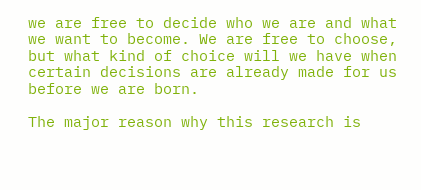we are free to decide who we are and what we want to become. We are free to choose, but what kind of choice will we have when certain decisions are already made for us before we are born.

The major reason why this research is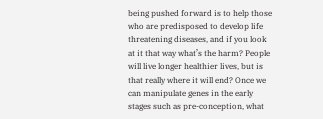being pushed forward is to help those who are predisposed to develop life threatening diseases, and if you look at it that way what’s the harm? People will live longer healthier lives, but is that really where it will end? Once we can manipulate genes in the early stages such as pre-conception, what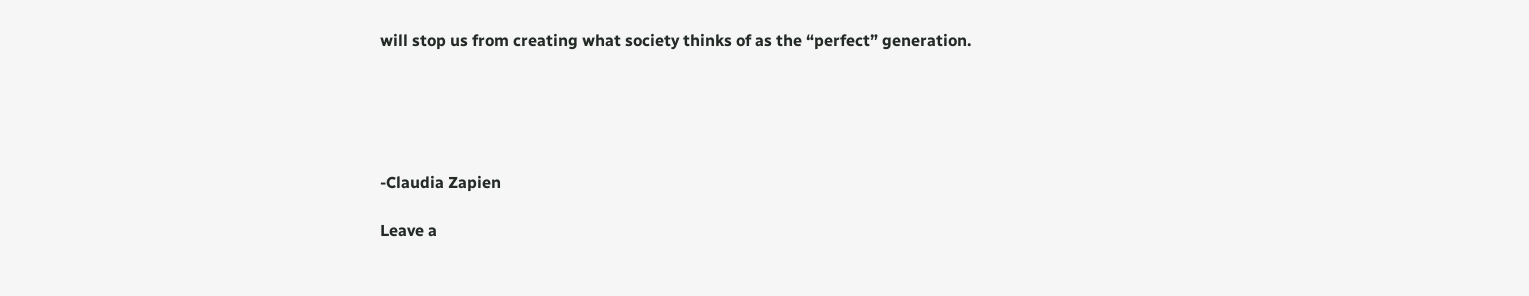will stop us from creating what society thinks of as the “perfect” generation.





-Claudia Zapien

Leave a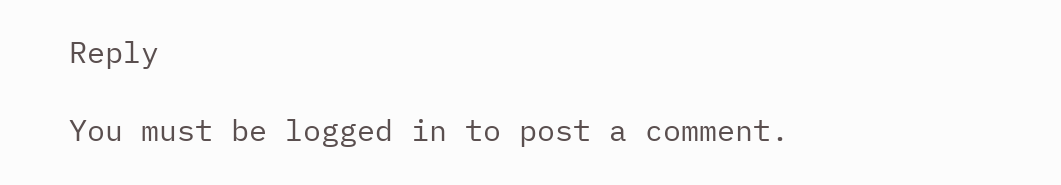Reply

You must be logged in to post a comment.